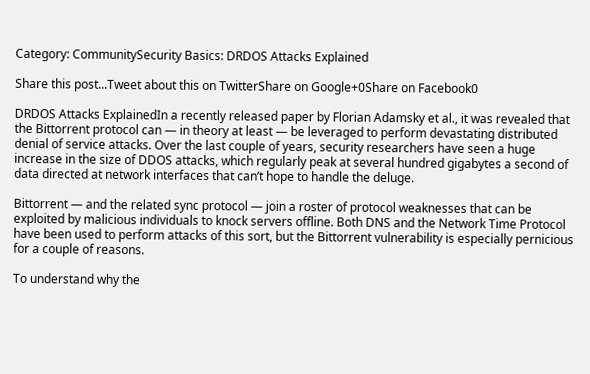Category: CommunitySecurity Basics: DRDOS Attacks Explained

Share this post...Tweet about this on TwitterShare on Google+0Share on Facebook0

DRDOS Attacks ExplainedIn a recently released paper by Florian Adamsky et al., it was revealed that the Bittorrent protocol can — in theory at least — be leveraged to perform devastating distributed denial of service attacks. Over the last couple of years, security researchers have seen a huge increase in the size of DDOS attacks, which regularly peak at several hundred gigabytes a second of data directed at network interfaces that can’t hope to handle the deluge.

Bittorrent — and the related sync protocol — join a roster of protocol weaknesses that can be exploited by malicious individuals to knock servers offline. Both DNS and the Network Time Protocol have been used to perform attacks of this sort, but the Bittorrent vulnerability is especially pernicious for a couple of reasons.

To understand why the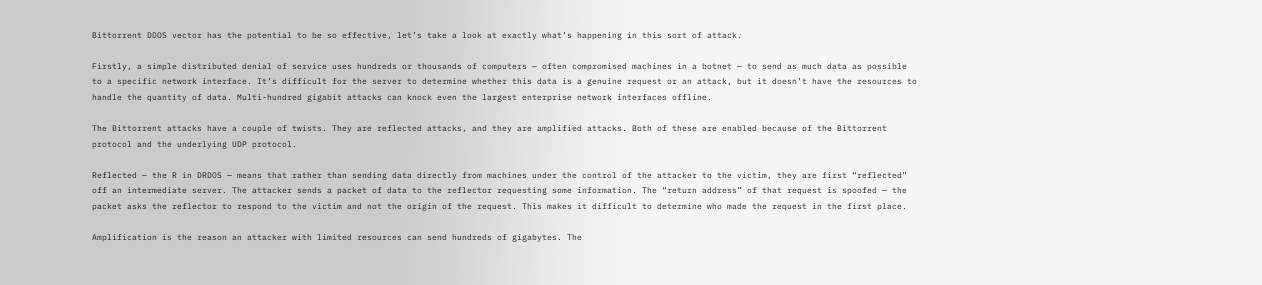Bittorrent DDOS vector has the potential to be so effective, let’s take a look at exactly what’s happening in this sort of attack.

Firstly, a simple distributed denial of service uses hundreds or thousands of computers — often compromised machines in a botnet — to send as much data as possible to a specific network interface. It’s difficult for the server to determine whether this data is a genuine request or an attack, but it doesn’t have the resources to handle the quantity of data. Multi-hundred gigabit attacks can knock even the largest enterprise network interfaces offline.

The Bittorrent attacks have a couple of twists. They are reflected attacks, and they are amplified attacks. Both of these are enabled because of the Bittorrent protocol and the underlying UDP protocol.

Reflected — the R in DRDOS — means that rather than sending data directly from machines under the control of the attacker to the victim, they are first “reflected” off an intermediate server. The attacker sends a packet of data to the reflector requesting some information. The “return address” of that request is spoofed — the packet asks the reflector to respond to the victim and not the origin of the request. This makes it difficult to determine who made the request in the first place.

Amplification is the reason an attacker with limited resources can send hundreds of gigabytes. The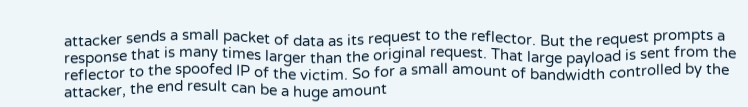attacker sends a small packet of data as its request to the reflector. But the request prompts a response that is many times larger than the original request. That large payload is sent from the reflector to the spoofed IP of the victim. So for a small amount of bandwidth controlled by the attacker, the end result can be a huge amount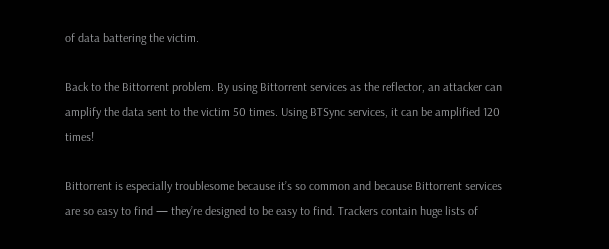of data battering the victim.

Back to the Bittorrent problem. By using Bittorrent services as the reflector, an attacker can amplify the data sent to the victim 50 times. Using BTSync services, it can be amplified 120 times!

Bittorrent is especially troublesome because it’s so common and because Bittorrent services are so easy to find — they’re designed to be easy to find. Trackers contain huge lists of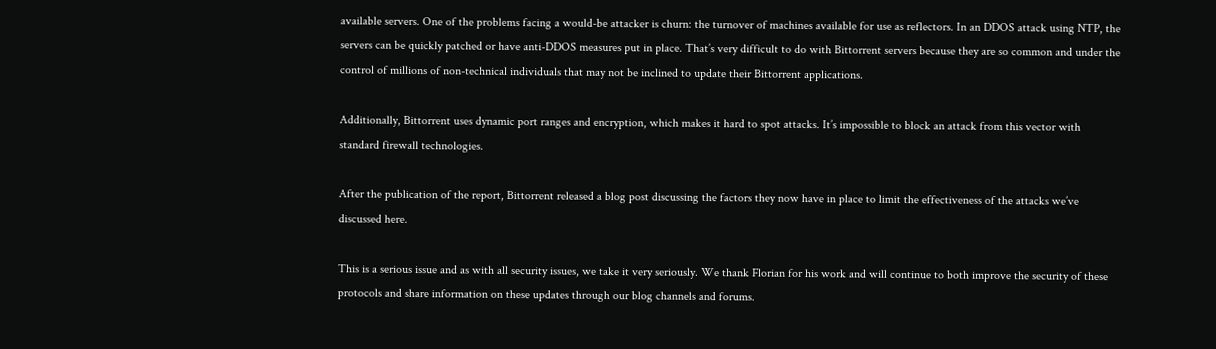available servers. One of the problems facing a would-be attacker is churn: the turnover of machines available for use as reflectors. In an DDOS attack using NTP, the servers can be quickly patched or have anti-DDOS measures put in place. That’s very difficult to do with Bittorrent servers because they are so common and under the control of millions of non-technical individuals that may not be inclined to update their Bittorrent applications.

Additionally, Bittorrent uses dynamic port ranges and encryption, which makes it hard to spot attacks. It’s impossible to block an attack from this vector with standard firewall technologies.

After the publication of the report, Bittorrent released a blog post discussing the factors they now have in place to limit the effectiveness of the attacks we’ve discussed here.

This is a serious issue and as with all security issues, we take it very seriously. We thank Florian for his work and will continue to both improve the security of these protocols and share information on these updates through our blog channels and forums.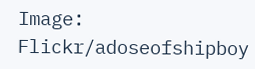Image: Flickr/adoseofshipboy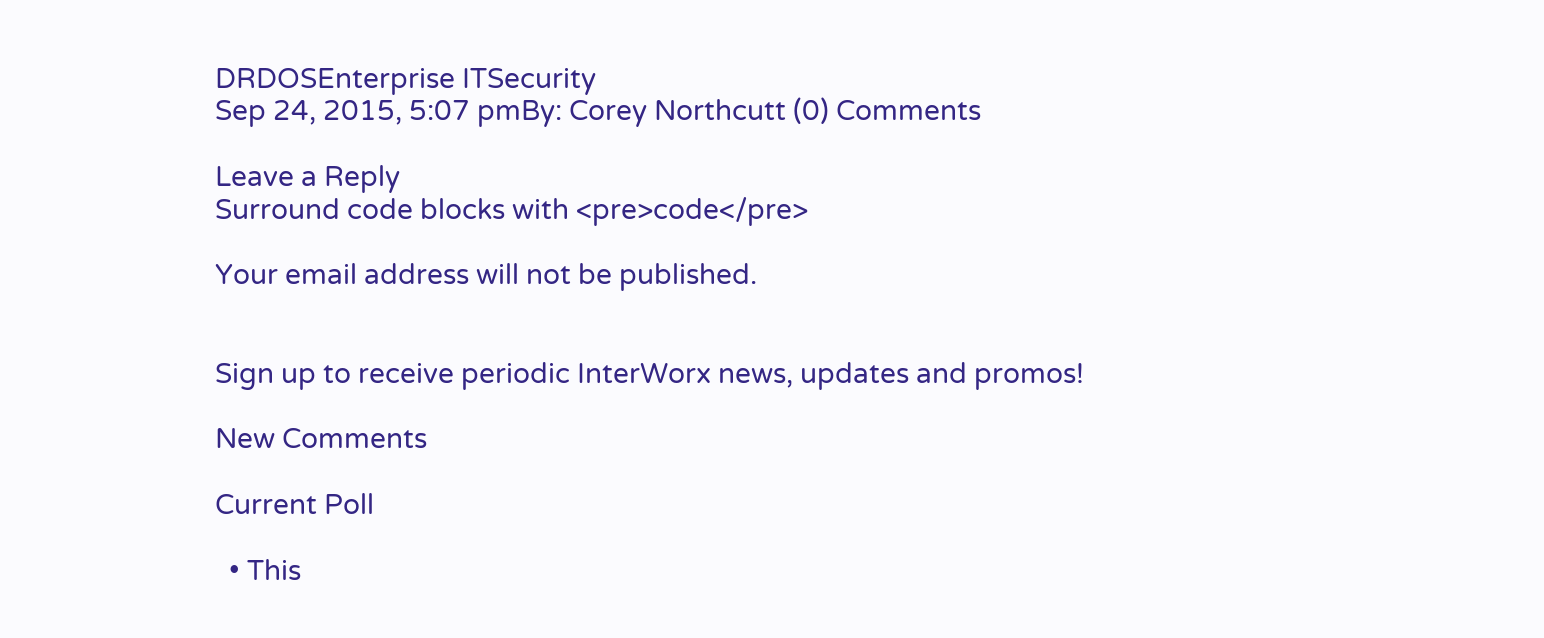DRDOSEnterprise ITSecurity
Sep 24, 2015, 5:07 pmBy: Corey Northcutt (0) Comments

Leave a Reply
Surround code blocks with <pre>code</pre>

Your email address will not be published.


Sign up to receive periodic InterWorx news, updates and promos!

New Comments

Current Poll

  • This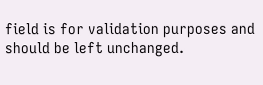field is for validation purposes and should be left unchanged.